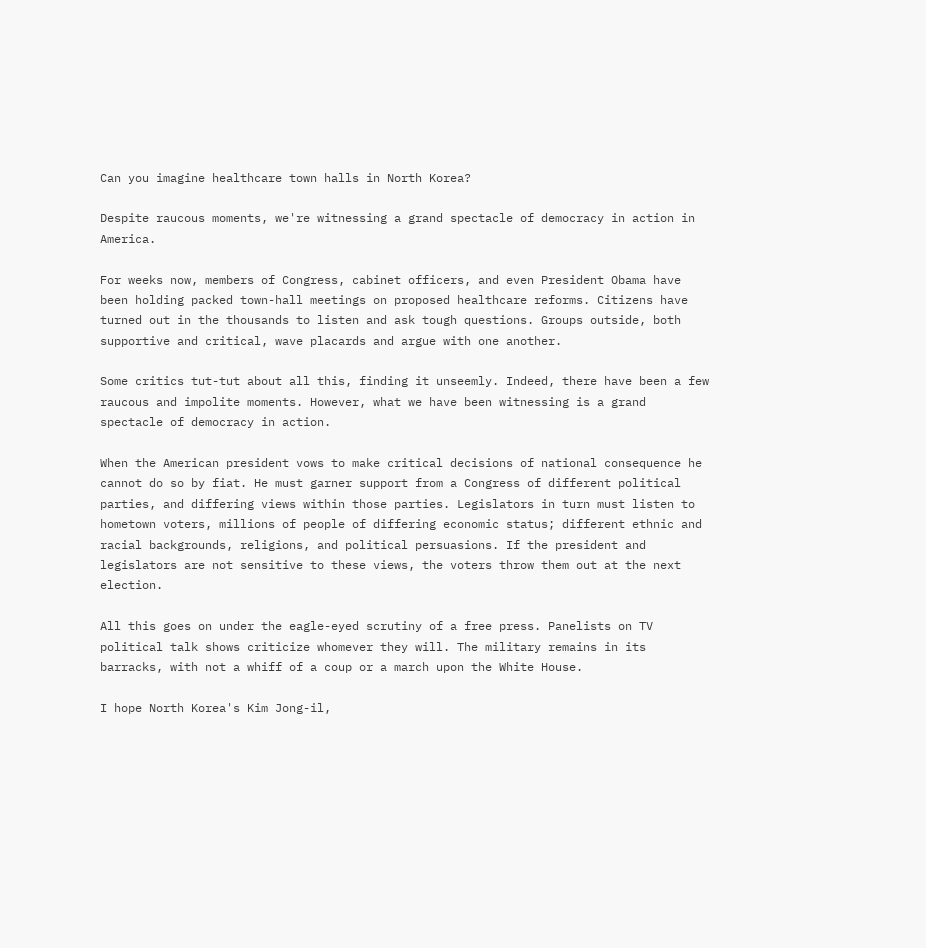Can you imagine healthcare town halls in North Korea?

Despite raucous moments, we're witnessing a grand spectacle of democracy in action in America.

For weeks now, members of Congress, cabinet officers, and even President Obama have been holding packed town-hall meetings on proposed healthcare reforms. Citizens have turned out in the thousands to listen and ask tough questions. Groups outside, both supportive and critical, wave placards and argue with one another.

Some critics tut-tut about all this, finding it unseemly. Indeed, there have been a few raucous and impolite moments. However, what we have been witnessing is a grand spectacle of democracy in action.

When the American president vows to make critical decisions of national consequence he cannot do so by fiat. He must garner support from a Congress of different political parties, and differing views within those parties. Legislators in turn must listen to hometown voters, millions of people of differing economic status; different ethnic and racial backgrounds, religions, and political persuasions. If the president and legislators are not sensitive to these views, the voters throw them out at the next election.

All this goes on under the eagle-eyed scrutiny of a free press. Panelists on TV political talk shows criticize whomever they will. The military remains in its barracks, with not a whiff of a coup or a march upon the White House.

I hope North Korea's Kim Jong-il,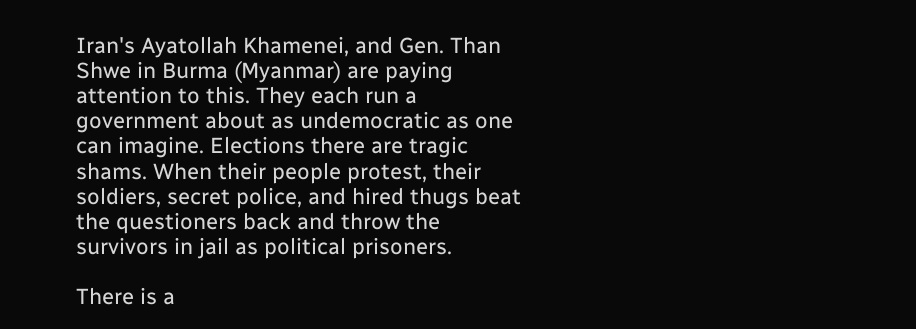Iran's Ayatollah Khamenei, and Gen. Than Shwe in Burma (Myanmar) are paying attention to this. They each run a government about as undemocratic as one can imagine. Elections there are tragic shams. When their people protest, their soldiers, secret police, and hired thugs beat the questioners back and throw the survivors in jail as political prisoners.

There is a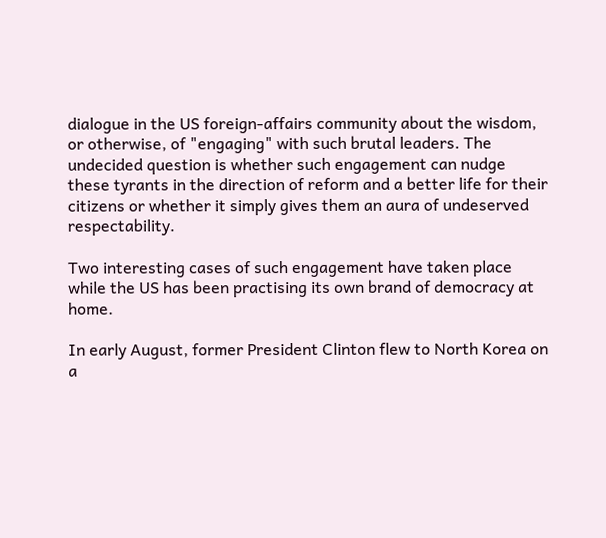dialogue in the US foreign-affairs community about the wisdom, or otherwise, of "engaging" with such brutal leaders. The undecided question is whether such engagement can nudge these tyrants in the direction of reform and a better life for their citizens or whether it simply gives them an aura of undeserved respectability.

Two interesting cases of such engagement have taken place while the US has been practising its own brand of democracy at home.

In early August, former President Clinton flew to North Korea on a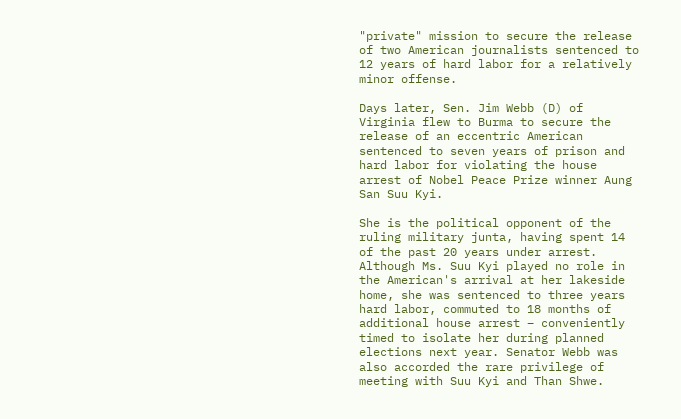"private" mission to secure the release of two American journalists sentenced to 12 years of hard labor for a relatively minor offense.

Days later, Sen. Jim Webb (D) of Virginia flew to Burma to secure the release of an eccentric American sentenced to seven years of prison and hard labor for violating the house arrest of Nobel Peace Prize winner Aung San Suu Kyi.

She is the political opponent of the ruling military junta, having spent 14 of the past 20 years under arrest. Although Ms. Suu Kyi played no role in the American's arrival at her lakeside home, she was sentenced to three years hard labor, commuted to 18 months of additional house arrest – conveniently timed to isolate her during planned elections next year. Senator Webb was also accorded the rare privilege of meeting with Suu Kyi and Than Shwe.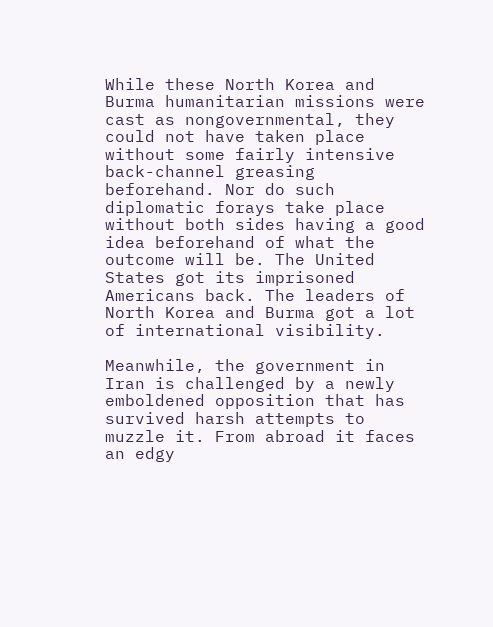While these North Korea and Burma humanitarian missions were cast as nongovernmental, they could not have taken place without some fairly intensive back-channel greasing beforehand. Nor do such diplomatic forays take place without both sides having a good idea beforehand of what the outcome will be. The United States got its imprisoned Americans back. The leaders of North Korea and Burma got a lot of international visibility.

Meanwhile, the government in Iran is challenged by a newly emboldened opposition that has survived harsh attempts to muzzle it. From abroad it faces an edgy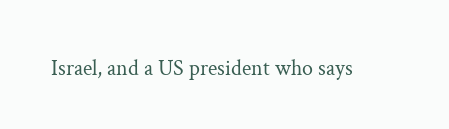Israel, and a US president who says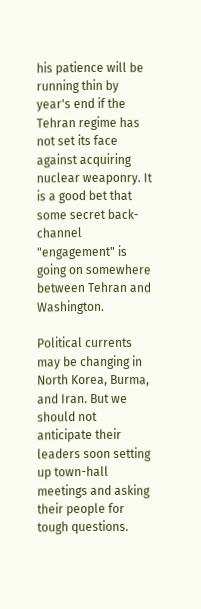his patience will be running thin by year's end if the Tehran regime has not set its face against acquiring nuclear weaponry. It is a good bet that some secret back-channel "engagement" is going on somewhere between Tehran and Washington.

Political currents may be changing in North Korea, Burma, and Iran. But we should not anticipate their leaders soon setting up town-hall meetings and asking their people for tough questions.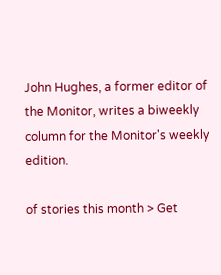John Hughes, a former editor of the Monitor, writes a biweekly column for the Monitor's weekly edition.

of stories this month > Get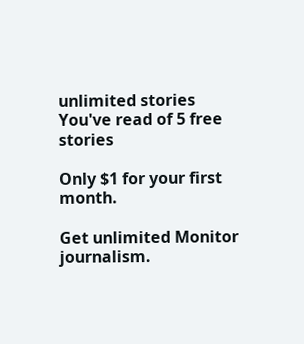unlimited stories
You've read of 5 free stories

Only $1 for your first month.

Get unlimited Monitor journalism.